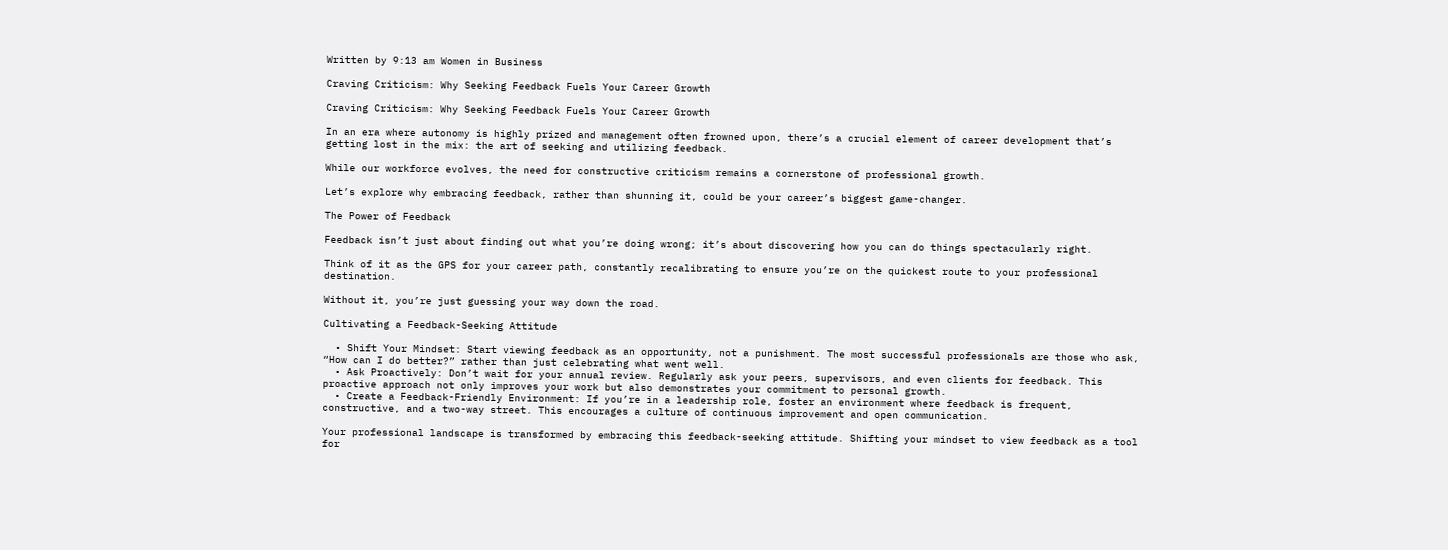Written by 9:13 am Women in Business

Craving Criticism: Why Seeking Feedback Fuels Your Career Growth

Craving Criticism: Why Seeking Feedback Fuels Your Career Growth

In an era where autonomy is highly prized and management often frowned upon, there’s a crucial element of career development that’s getting lost in the mix: the art of seeking and utilizing feedback.

While our workforce evolves, the need for constructive criticism remains a cornerstone of professional growth.

Let’s explore why embracing feedback, rather than shunning it, could be your career’s biggest game-changer.

The Power of Feedback

Feedback isn’t just about finding out what you’re doing wrong; it’s about discovering how you can do things spectacularly right.

Think of it as the GPS for your career path, constantly recalibrating to ensure you’re on the quickest route to your professional destination.

Without it, you’re just guessing your way down the road.

Cultivating a Feedback-Seeking Attitude

  • Shift Your Mindset: Start viewing feedback as an opportunity, not a punishment. The most successful professionals are those who ask, “How can I do better?” rather than just celebrating what went well.
  • Ask Proactively: Don’t wait for your annual review. Regularly ask your peers, supervisors, and even clients for feedback. This proactive approach not only improves your work but also demonstrates your commitment to personal growth.
  • Create a Feedback-Friendly Environment: If you’re in a leadership role, foster an environment where feedback is frequent, constructive, and a two-way street. This encourages a culture of continuous improvement and open communication.

Your professional landscape is transformed by embracing this feedback-seeking attitude. Shifting your mindset to view feedback as a tool for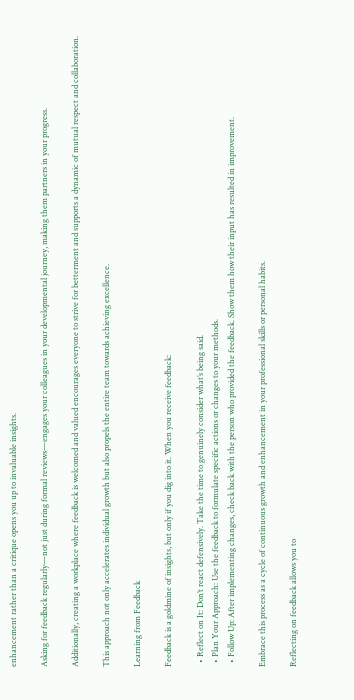enhancement rather than a critique opens you up to invaluable insights.

Asking for feedback regularly—not just during formal reviews—engages your colleagues in your developmental journey, making them partners in your progress.

Additionally, creating a workplace where feedback is welcomed and valued encourages everyone to strive for betterment and supports a dynamic of mutual respect and collaboration.

This approach not only accelerates individual growth but also propels the entire team towards achieving excellence.

Learning from Feedback

Feedback is a goldmine of insights, but only if you dig into it. When you receive feedback:

  • Reflect on It: Don’t react defensively. Take the time to genuinely consider what’s being said.
  • Plan Your Approach: Use the feedback to formulate specific actions or changes to your methods.
  • Follow Up: After implementing changes, check back with the person who provided the feedback. Show them how their input has resulted in improvement.

Embrace this process as a cycle of continuous growth and enhancement in your professional skills or personal habits.

Reflecting on feedback allows you to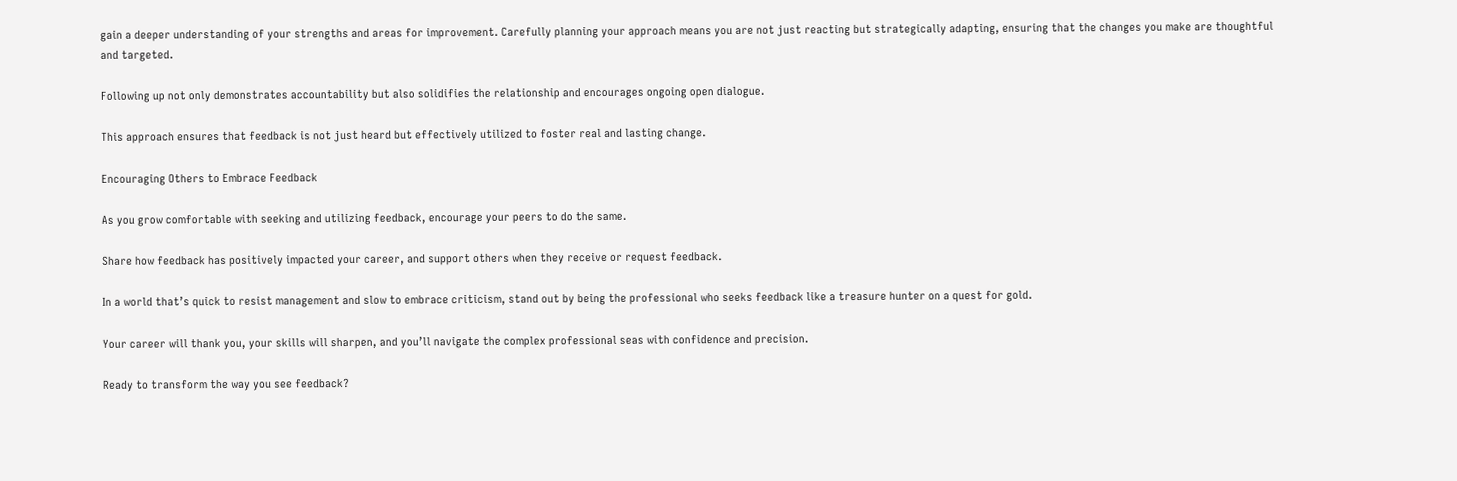gain a deeper understanding of your strengths and areas for improvement. Carefully planning your approach means you are not just reacting but strategically adapting, ensuring that the changes you make are thoughtful and targeted.

Following up not only demonstrates accountability but also solidifies the relationship and encourages ongoing open dialogue.

This approach ensures that feedback is not just heard but effectively utilized to foster real and lasting change.

Encouraging Others to Embrace Feedback

As you grow comfortable with seeking and utilizing feedback, encourage your peers to do the same.

Share how feedback has positively impacted your career, and support others when they receive or request feedback.

In a world that’s quick to resist management and slow to embrace criticism, stand out by being the professional who seeks feedback like a treasure hunter on a quest for gold.

Your career will thank you, your skills will sharpen, and you’ll navigate the complex professional seas with confidence and precision.

Ready to transform the way you see feedback?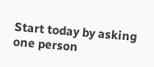Start today by asking one person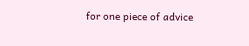for one piece of advice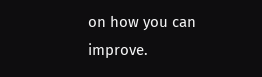on how you can improve.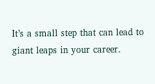It’s a small step that can lead to giant leaps in your career.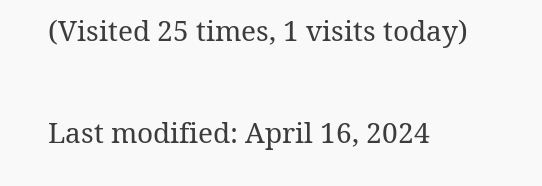(Visited 25 times, 1 visits today)

Last modified: April 16, 2024